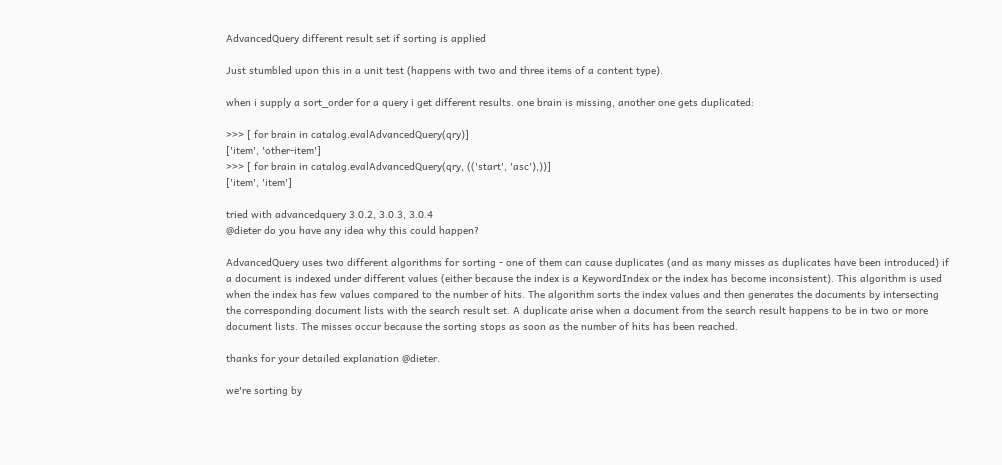AdvancedQuery different result set if sorting is applied

Just stumbled upon this in a unit test (happens with two and three items of a content type).

when i supply a sort_order for a query i get different results. one brain is missing, another one gets duplicated:

>>> [ for brain in catalog.evalAdvancedQuery(qry)]
['item', 'other-item']
>>> [ for brain in catalog.evalAdvancedQuery(qry, (('start', 'asc'),))]
['item', 'item']

tried with advancedquery 3.0.2, 3.0.3, 3.0.4
@dieter do you have any idea why this could happen?

AdvancedQuery uses two different algorithms for sorting - one of them can cause duplicates (and as many misses as duplicates have been introduced) if a document is indexed under different values (either because the index is a KeywordIndex or the index has become inconsistent). This algorithm is used when the index has few values compared to the number of hits. The algorithm sorts the index values and then generates the documents by intersecting the corresponding document lists with the search result set. A duplicate arise when a document from the search result happens to be in two or more document lists. The misses occur because the sorting stops as soon as the number of hits has been reached.

thanks for your detailed explanation @dieter.

we're sorting by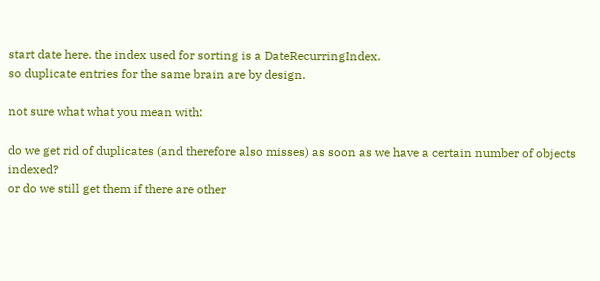start date here. the index used for sorting is a DateRecurringIndex.
so duplicate entries for the same brain are by design.

not sure what what you mean with:

do we get rid of duplicates (and therefore also misses) as soon as we have a certain number of objects indexed?
or do we still get them if there are other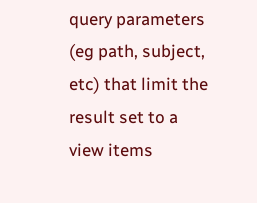query parameters (eg path, subject, etc) that limit the result set to a view items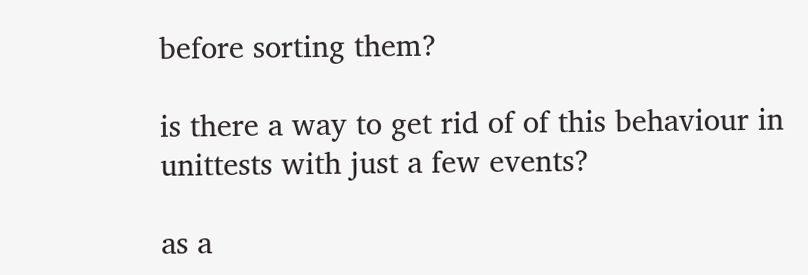before sorting them?

is there a way to get rid of of this behaviour in unittests with just a few events?

as a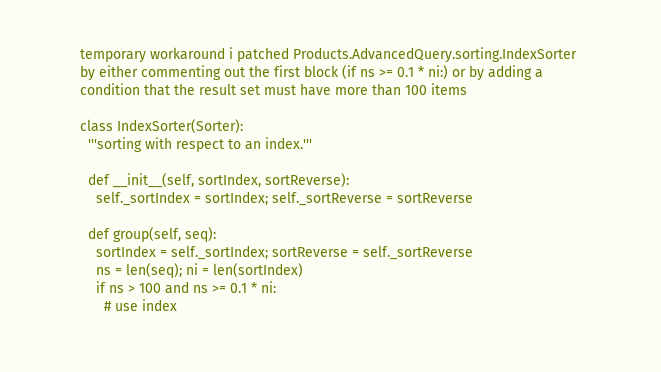temporary workaround i patched Products.AdvancedQuery.sorting.IndexSorter by either commenting out the first block (if ns >= 0.1 * ni:) or by adding a condition that the result set must have more than 100 items

class IndexSorter(Sorter):
  '''sorting with respect to an index.'''

  def __init__(self, sortIndex, sortReverse):
    self._sortIndex = sortIndex; self._sortReverse = sortReverse

  def group(self, seq):
    sortIndex = self._sortIndex; sortReverse = self._sortReverse
    ns = len(seq); ni = len(sortIndex)
    if ns > 100 and ns >= 0.1 * ni:
      # use index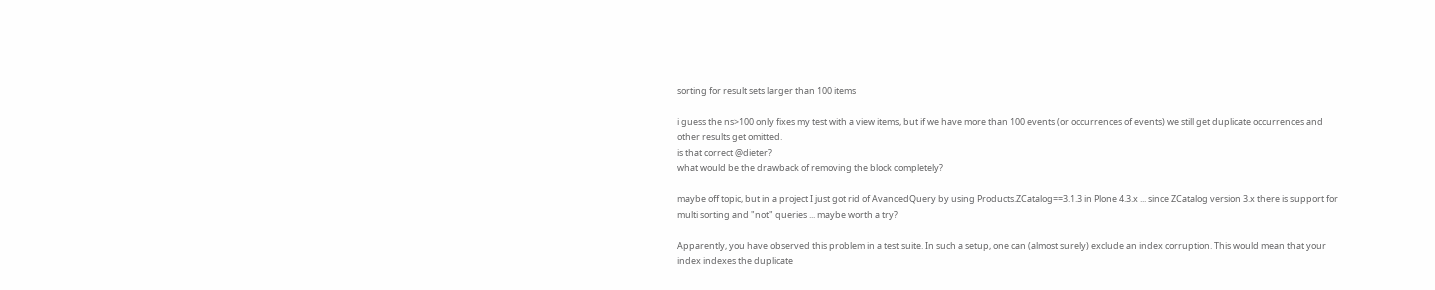sorting for result sets larger than 100 items

i guess the ns>100 only fixes my test with a view items, but if we have more than 100 events (or occurrences of events) we still get duplicate occurrences and other results get omitted.
is that correct @dieter?
what would be the drawback of removing the block completely?

maybe off topic, but in a project I just got rid of AvancedQuery by using Products.ZCatalog==3.1.3 in Plone 4.3.x ... since ZCatalog version 3.x there is support for multi sorting and "not" queries ... maybe worth a try?

Apparently, you have observed this problem in a test suite. In such a setup, one can (almost surely) exclude an index corruption. This would mean that your index indexes the duplicate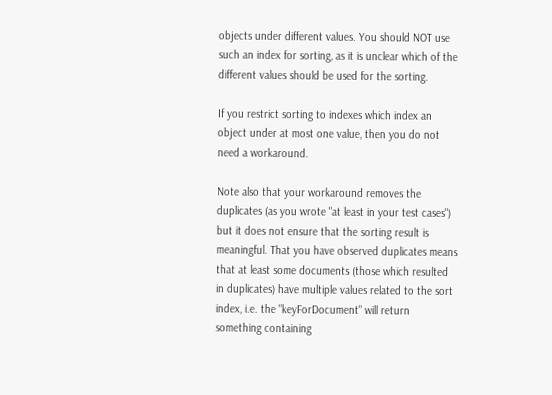objects under different values. You should NOT use such an index for sorting, as it is unclear which of the different values should be used for the sorting.

If you restrict sorting to indexes which index an object under at most one value, then you do not need a workaround.

Note also that your workaround removes the duplicates (as you wrote "at least in your test cases") but it does not ensure that the sorting result is meaningful. That you have observed duplicates means that at least some documents (those which resulted in duplicates) have multiple values related to the sort index, i.e. the "keyForDocument" will return something containing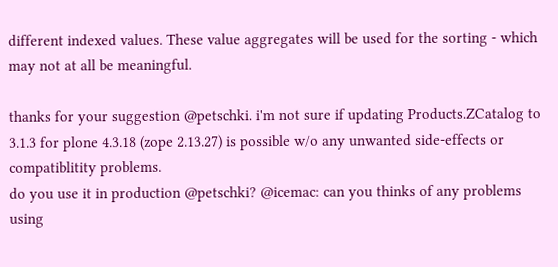different indexed values. These value aggregates will be used for the sorting - which may not at all be meaningful.

thanks for your suggestion @petschki. i'm not sure if updating Products.ZCatalog to 3.1.3 for plone 4.3.18 (zope 2.13.27) is possible w/o any unwanted side-effects or compatiblitity problems.
do you use it in production @petschki? @icemac: can you thinks of any problems using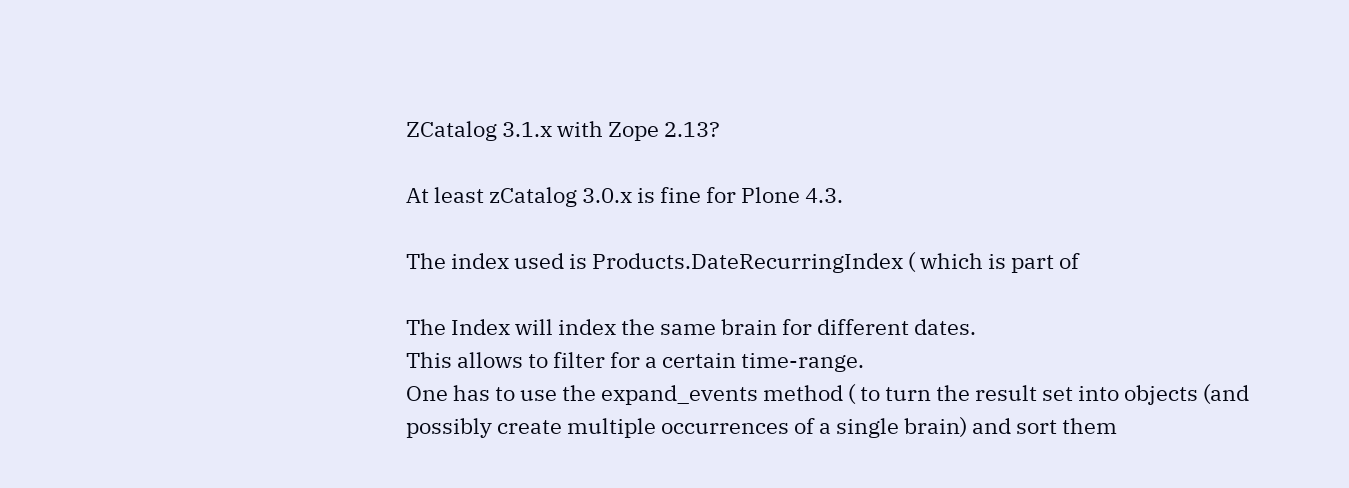ZCatalog 3.1.x with Zope 2.13?

At least zCatalog 3.0.x is fine for Plone 4.3.

The index used is Products.DateRecurringIndex ( which is part of

The Index will index the same brain for different dates.
This allows to filter for a certain time-range.
One has to use the expand_events method ( to turn the result set into objects (and possibly create multiple occurrences of a single brain) and sort them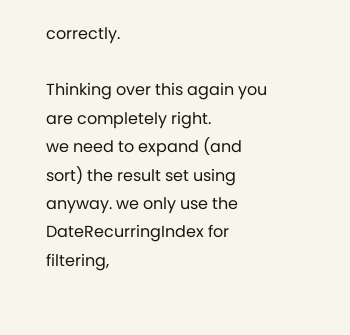correctly.

Thinking over this again you are completely right.
we need to expand (and sort) the result set using anyway. we only use the DateRecurringIndex for filtering,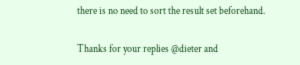there is no need to sort the result set beforehand.

Thanks for your replies @dieter and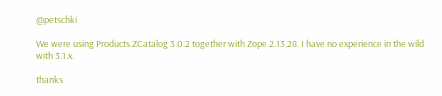@petschki

We were using Products.ZCatalog 3.0.2 together with Zope 2.13.28. I have no experience in the wild with 3.1.x.

thanks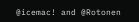@icemac! and @Rotonen